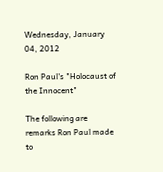Wednesday, January 04, 2012

Ron Paul's "Holocaust of the Innocent"

The following are remarks Ron Paul made to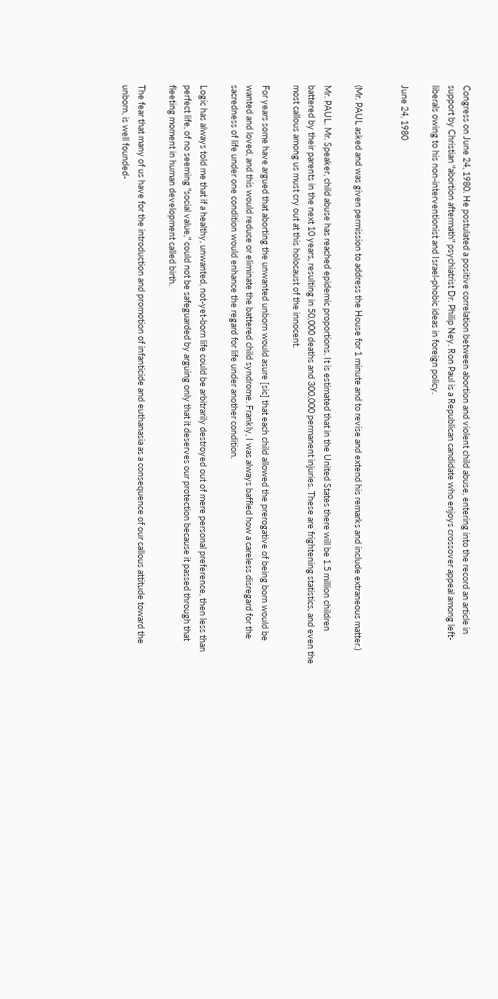Congress on June 24, 1980. He postulated a positive correlation between abortion and violent child abuse, entering into the record an article in support by Christian "abortion aftermath" psychiatrist Dr. Philip Ney. Ron Paul is a Republican candidate who enjoys crossover appeal among left-liberals owing to his non-interventionist and Israel-phobic ideas in foreign policy.

June 24, 1980


(Mr. PAUL asked and was given permission to address the House for 1 minute and to revise and extend his remarks and include extraneous matter.)

Mr. PAUL. Mr. Speaker, child abuse has reached epidemic proportions. It is estimated that in the United States there will be 1.5 million children battered by their parents in the next 10 years, resulting in 50,000 deaths and 300,000 permanent injuries. These are frightening statistics, and even the most callous among us must cry out at this holocaust of the innocent.

For years some have argued that aborting the unwanted unborn would asure [sic] that each child allowed the prerogative of being born would be wanted and loved, and this would reduce or eliminate the battered child syndrome. Frankly, I was always baffled how a careless disregard for the sacredness of life under one condition would enhance the regard for life under another condition.

Logic has always told me that if a healthy, unwanted, not-yet-born life could be arbitrarily destroyed out of mere personal preference, then less than perfect life, of no seeming "social value," could not be safeguarded by arguing only that it deserves our protection because it passed through that fleeting moment in human development called birth.

The fear that many of us have for the introduction and promotion of infanticide and euthanasia as a consequence of our callous attitude toward the unborn, is well founded-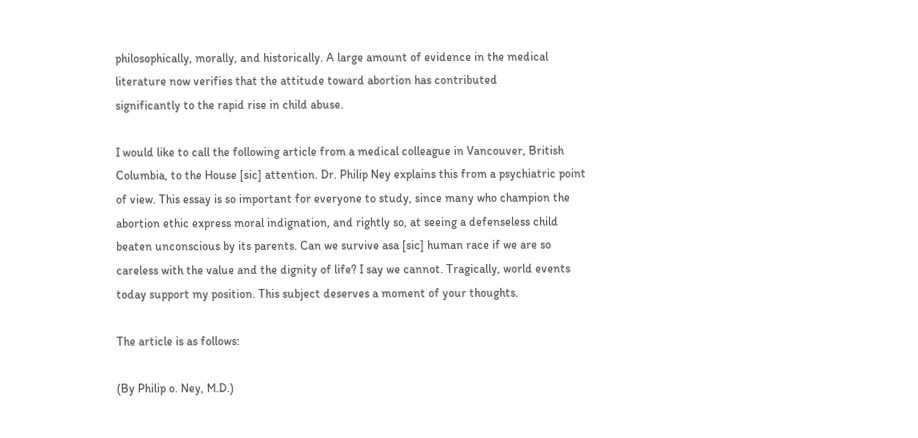philosophically, morally, and historically. A large amount of evidence in the medical literature now verifies that the attitude toward abortion has contributed
significantly to the rapid rise in child abuse.

I would like to call the following article from a medical colleague in Vancouver, British Columbia, to the House [sic] attention. Dr. Philip Ney explains this from a psychiatric point of view. This essay is so important for everyone to study, since many who champion the abortion ethic express moral indignation, and rightly so, at seeing a defenseless child beaten unconscious by its parents. Can we survive asa [sic] human race if we are so careless with the value and the dignity of life? I say we cannot. Tragically, world events today support my position. This subject deserves a moment of your thoughts.

The article is as follows:

(By Philip o. Ney, M.D.)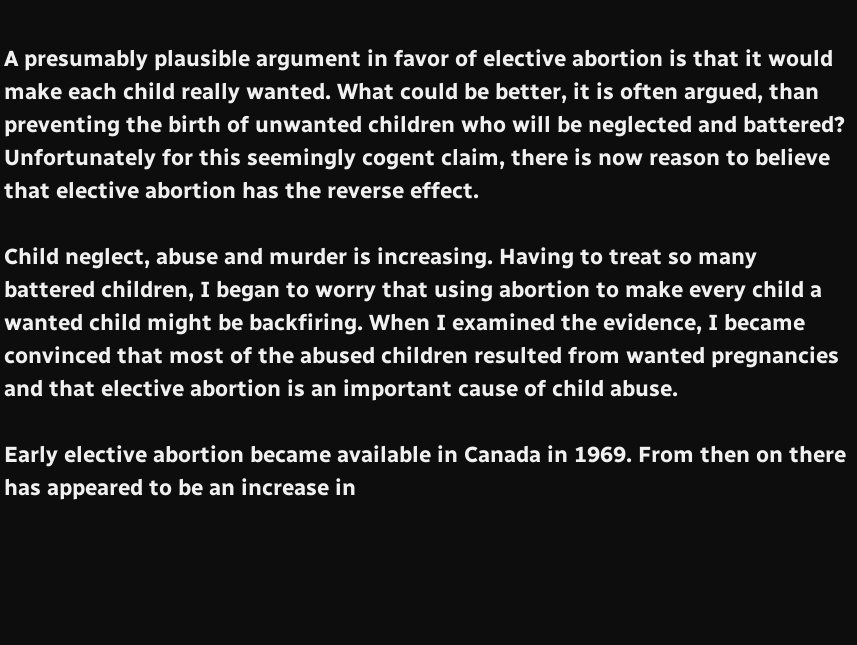A presumably plausible argument in favor of elective abortion is that it would make each child really wanted. What could be better, it is often argued, than preventing the birth of unwanted children who will be neglected and battered? Unfortunately for this seemingly cogent claim, there is now reason to believe that elective abortion has the reverse effect.

Child neglect, abuse and murder is increasing. Having to treat so many battered children, I began to worry that using abortion to make every child a wanted child might be backfiring. When I examined the evidence, I became convinced that most of the abused children resulted from wanted pregnancies and that elective abortion is an important cause of child abuse.

Early elective abortion became available in Canada in 1969. From then on there has appeared to be an increase in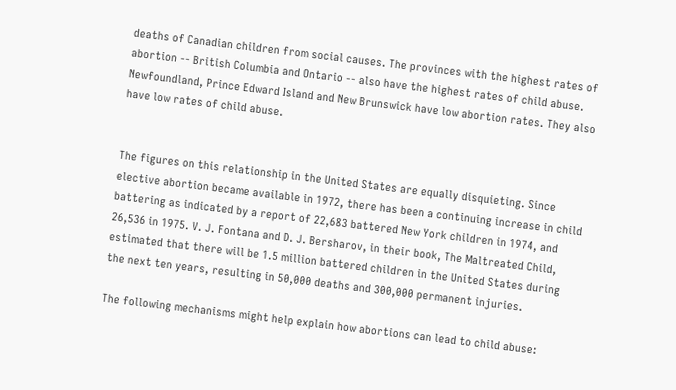deaths of Canadian children from social causes. The provinces with the highest rates of abortion -- British Columbia and Ontario -- also have the highest rates of child abuse. Newfoundland, Prince Edward Island and New Brunswick have low abortion rates. They also have low rates of child abuse.


The figures on this relationship in the United States are equally disquieting. Since elective abortion became available in 1972, there has been a continuing increase in child battering as indicated by a report of 22,683 battered New York children in 1974, and 26,536 in 1975. V. J. Fontana and D. J. Bersharov, in their book, The Maltreated Child, estimated that there will be 1.5 million battered children in the United States during the next ten years, resulting in 50,000 deaths and 300,000 permanent injuries.

The following mechanisms might help explain how abortions can lead to child abuse: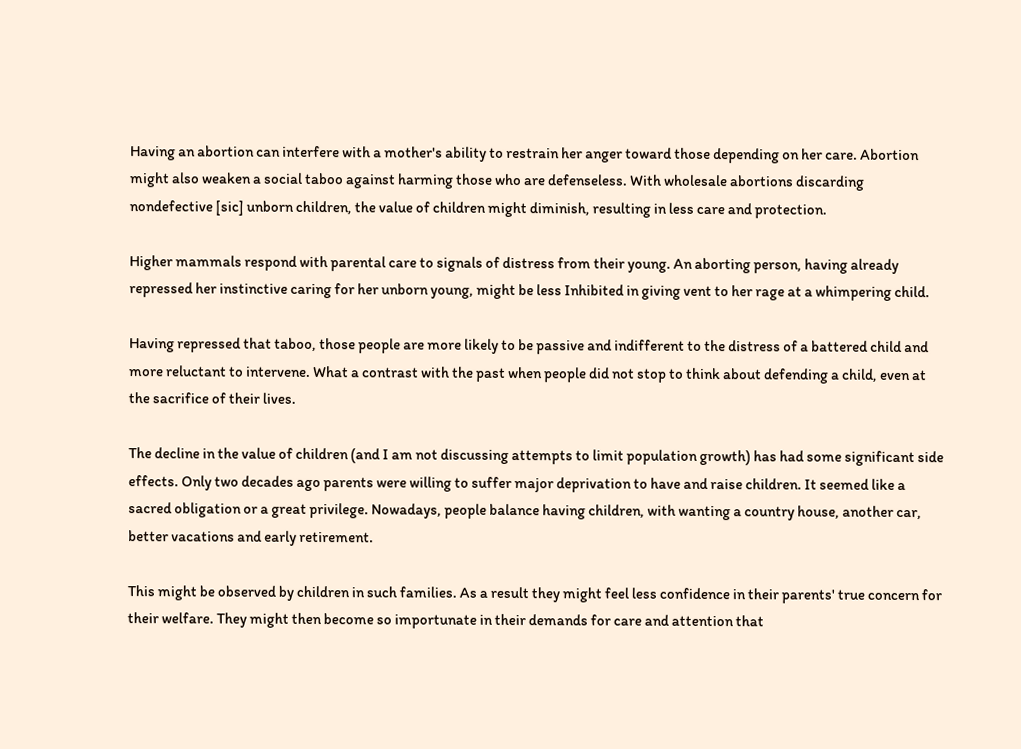Having an abortion can interfere with a mother's ability to restrain her anger toward those depending on her care. Abortion might also weaken a social taboo against harming those who are defenseless. With wholesale abortions discarding nondefective [sic] unborn children, the value of children might diminish, resulting in less care and protection.

Higher mammals respond with parental care to signals of distress from their young. An aborting person, having already repressed her instinctive caring for her unborn young, might be less Inhibited in giving vent to her rage at a whimpering child.

Having repressed that taboo, those people are more likely to be passive and indifferent to the distress of a battered child and more reluctant to intervene. What a contrast with the past when people did not stop to think about defending a child, even at the sacrifice of their lives.

The decline in the value of children (and I am not discussing attempts to limit population growth) has had some significant side effects. Only two decades ago parents were willing to suffer major deprivation to have and raise children. It seemed like a sacred obligation or a great privilege. Nowadays, people balance having children, with wanting a country house, another car, better vacations and early retirement.

This might be observed by children in such families. As a result they might feel less confidence in their parents' true concern for their welfare. They might then become so importunate in their demands for care and attention that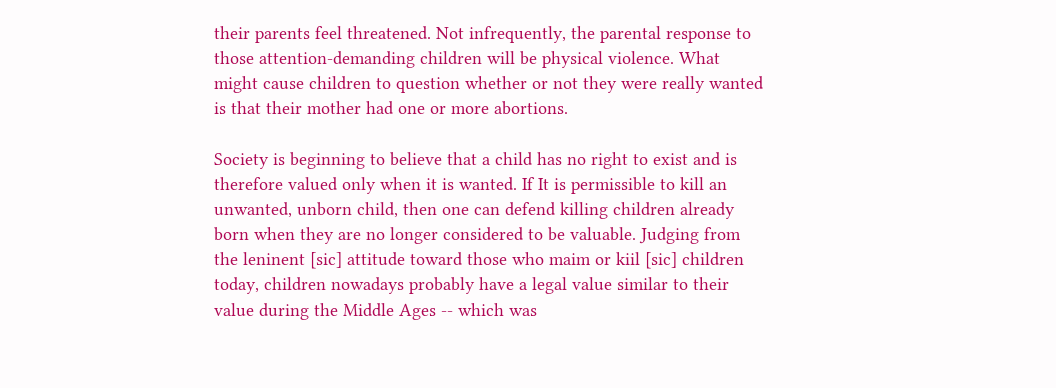their parents feel threatened. Not infrequently, the parental response to those attention-demanding children will be physical violence. What might cause children to question whether or not they were really wanted is that their mother had one or more abortions.

Society is beginning to believe that a child has no right to exist and is therefore valued only when it is wanted. If It is permissible to kill an unwanted, unborn child, then one can defend killing children already born when they are no longer considered to be valuable. Judging from the leninent [sic] attitude toward those who maim or kiil [sic] children today, children nowadays probably have a legal value similar to their value during the Middle Ages -- which was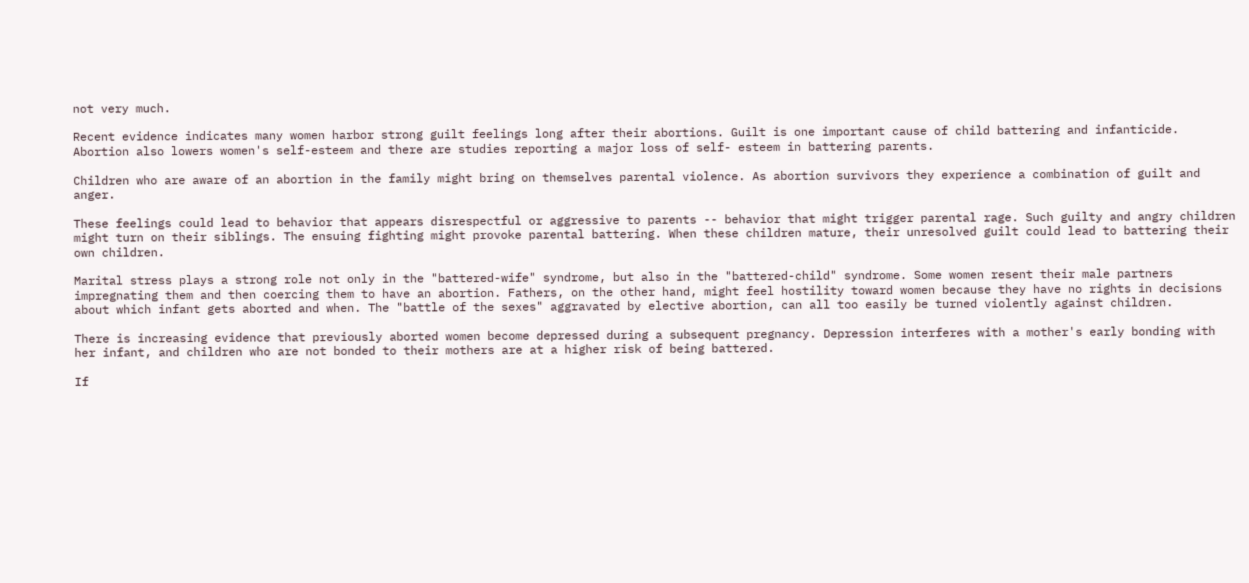not very much.

Recent evidence indicates many women harbor strong guilt feelings long after their abortions. Guilt is one important cause of child battering and infanticide. Abortion also lowers women's self-esteem and there are studies reporting a major loss of self- esteem in battering parents.

Children who are aware of an abortion in the family might bring on themselves parental violence. As abortion survivors they experience a combination of guilt and anger.

These feelings could lead to behavior that appears disrespectful or aggressive to parents -- behavior that might trigger parental rage. Such guilty and angry children might turn on their siblings. The ensuing fighting might provoke parental battering. When these children mature, their unresolved guilt could lead to battering their own children.

Marital stress plays a strong role not only in the "battered-wife" syndrome, but also in the "battered-child" syndrome. Some women resent their male partners impregnating them and then coercing them to have an abortion. Fathers, on the other hand, might feel hostility toward women because they have no rights in decisions about which infant gets aborted and when. The "battle of the sexes" aggravated by elective abortion, can all too easily be turned violently against children.

There is increasing evidence that previously aborted women become depressed during a subsequent pregnancy. Depression interferes with a mother's early bonding with her infant, and children who are not bonded to their mothers are at a higher risk of being battered.

If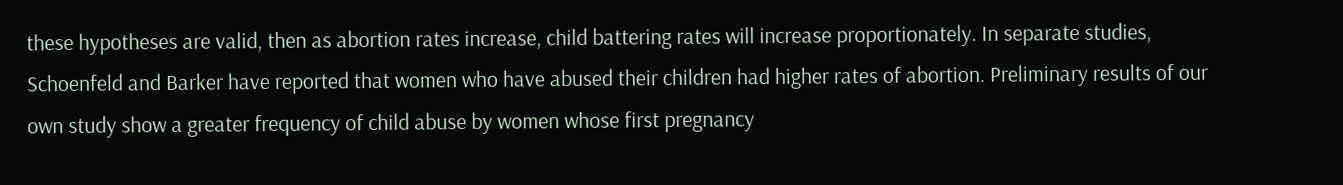these hypotheses are valid, then as abortion rates increase, child battering rates will increase proportionately. In separate studies, Schoenfeld and Barker have reported that women who have abused their children had higher rates of abortion. Preliminary results of our own study show a greater frequency of child abuse by women whose first pregnancy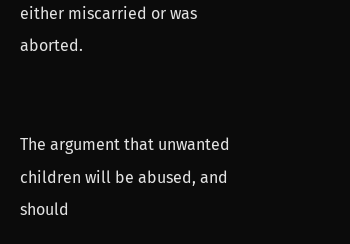either miscarried or was aborted.


The argument that unwanted children will be abused, and should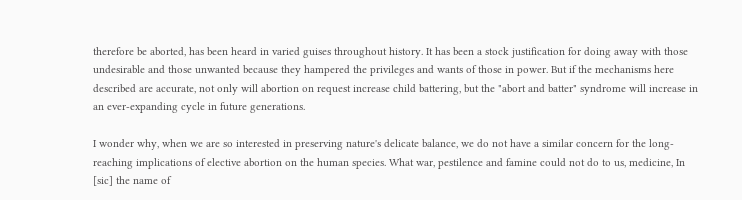therefore be aborted, has been heard in varied guises throughout history. It has been a stock justification for doing away with those undesirable and those unwanted because they hampered the privileges and wants of those in power. But if the mechanisms here described are accurate, not only will abortion on request increase child battering, but the "abort and batter" syndrome will increase in an ever-expanding cycle in future generations.

I wonder why, when we are so interested in preserving nature's delicate balance, we do not have a similar concern for the long-reaching implications of elective abortion on the human species. What war, pestilence and famine could not do to us, medicine, In [sic] the name of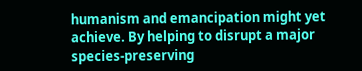humanism and emancipation might yet achieve. By helping to disrupt a major species-preserving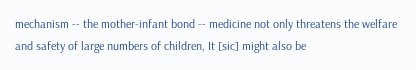mechanism -- the mother-infant bond -- medicine not only threatens the welfare and safety of large numbers of children, It [sic] might also be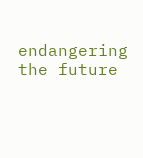endangering the future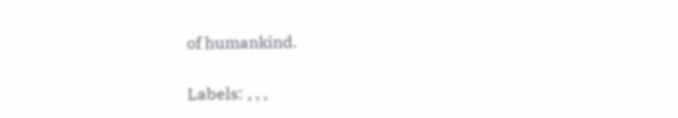of humankind.

Labels: , , ,